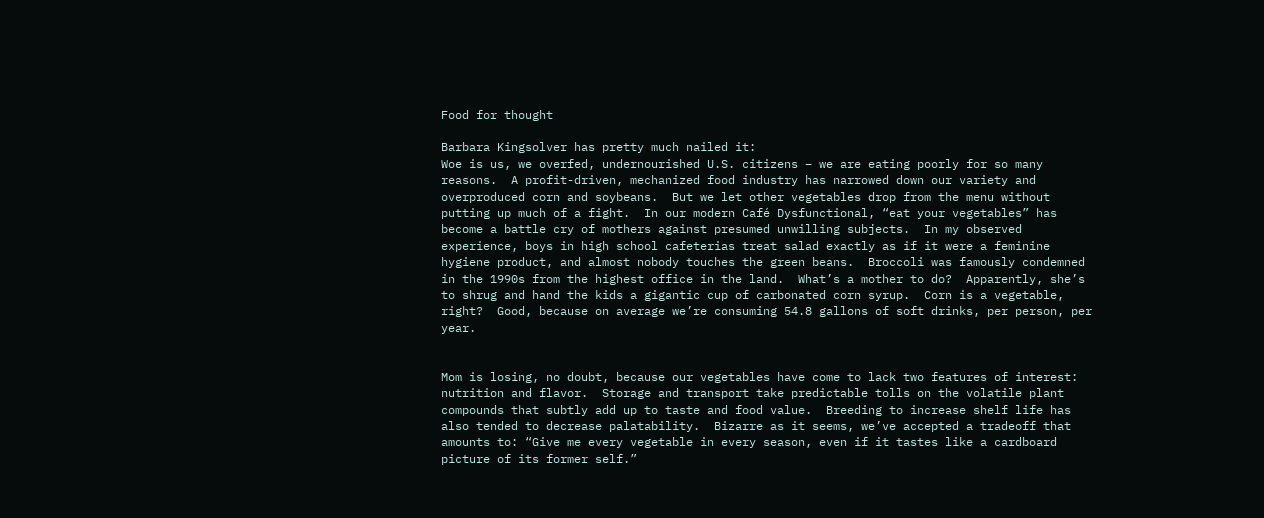Food for thought

Barbara Kingsolver has pretty much nailed it:
Woe is us, we overfed, undernourished U.S. citizens – we are eating poorly for so many reasons.  A profit-driven, mechanized food industry has narrowed down our variety and overproduced corn and soybeans.  But we let other vegetables drop from the menu without putting up much of a fight.  In our modern Café Dysfunctional, “eat your vegetables” has become a battle cry of mothers against presumed unwilling subjects.  In my observed experience, boys in high school cafeterias treat salad exactly as if it were a feminine hygiene product, and almost nobody touches the green beans.  Broccoli was famously condemned in the 1990s from the highest office in the land.  What’s a mother to do?  Apparently, she’s to shrug and hand the kids a gigantic cup of carbonated corn syrup.  Corn is a vegetable, right?  Good, because on average we’re consuming 54.8 gallons of soft drinks, per person, per year.


Mom is losing, no doubt, because our vegetables have come to lack two features of interest: nutrition and flavor.  Storage and transport take predictable tolls on the volatile plant compounds that subtly add up to taste and food value.  Breeding to increase shelf life has also tended to decrease palatability.  Bizarre as it seems, we’ve accepted a tradeoff that amounts to: “Give me every vegetable in every season, even if it tastes like a cardboard picture of its former self.”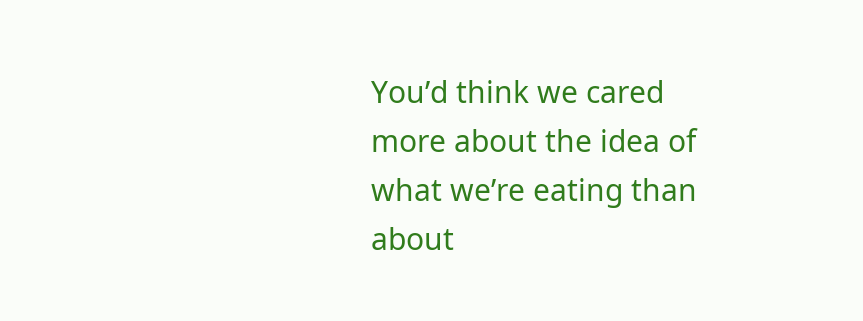You’d think we cared more about the idea of what we’re eating than about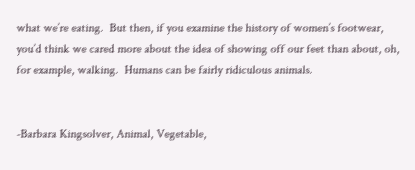what we’re eating.  But then, if you examine the history of women’s footwear, you’d think we cared more about the idea of showing off our feet than about, oh, for example, walking.  Humans can be fairly ridiculous animals.


-Barbara Kingsolver, Animal, Vegetable,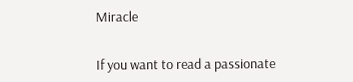Miracle


If you want to read a passionate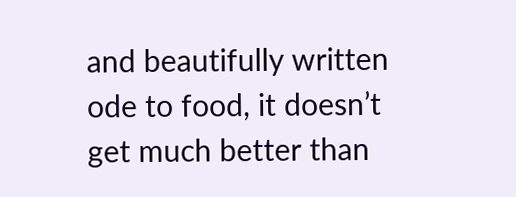and beautifully written ode to food, it doesn’t get much better than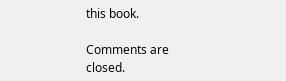this book.

Comments are closed.